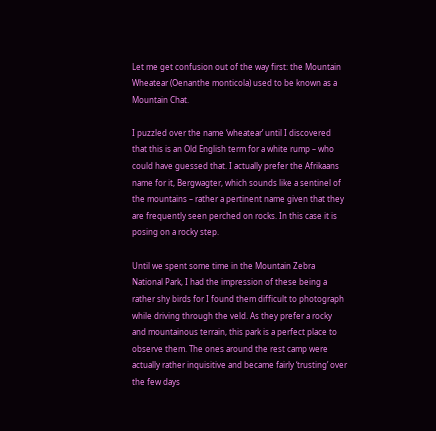Let me get confusion out of the way first: the Mountain Wheatear (Oenanthe monticola) used to be known as a Mountain Chat.

I puzzled over the name ‘wheatear’ until I discovered that this is an Old English term for a white rump – who could have guessed that. I actually prefer the Afrikaans name for it, Bergwagter, which sounds like a sentinel of the mountains – rather a pertinent name given that they are frequently seen perched on rocks. In this case it is posing on a rocky step.

Until we spent some time in the Mountain Zebra National Park, I had the impression of these being a rather shy birds for I found them difficult to photograph while driving through the veld. As they prefer a rocky and mountainous terrain, this park is a perfect place to observe them. The ones around the rest camp were actually rather inquisitive and became fairly ‘trusting’ over the few days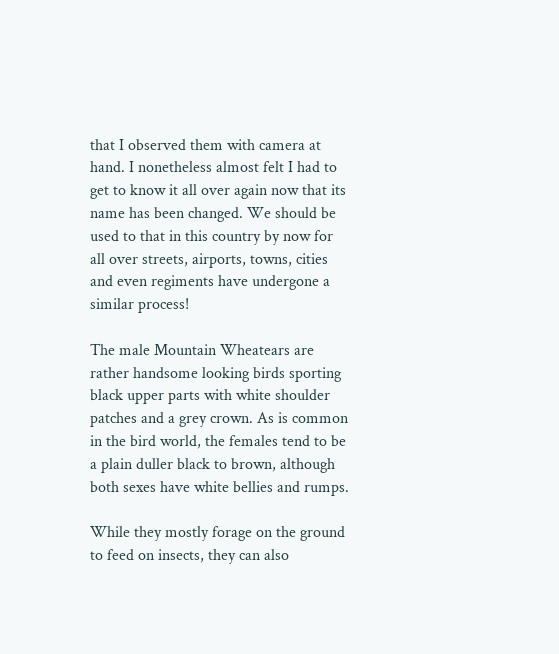that I observed them with camera at hand. I nonetheless almost felt I had to get to know it all over again now that its name has been changed. We should be used to that in this country by now for all over streets, airports, towns, cities and even regiments have undergone a similar process!

The male Mountain Wheatears are rather handsome looking birds sporting black upper parts with white shoulder patches and a grey crown. As is common in the bird world, the females tend to be a plain duller black to brown, although both sexes have white bellies and rumps.

While they mostly forage on the ground to feed on insects, they can also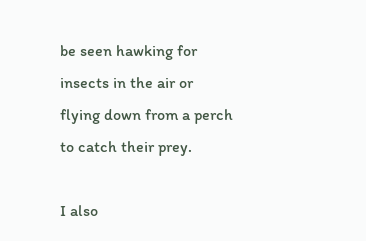be seen hawking for insects in the air or flying down from a perch to catch their prey.

I also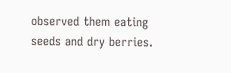observed them eating seeds and dry berries.